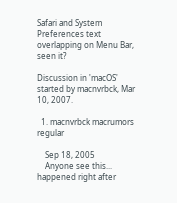Safari and System Preferences text overlapping on Menu Bar, seen it?

Discussion in 'macOS' started by macnvrbck, Mar 10, 2007.

  1. macnvrbck macrumors regular

    Sep 18, 2005
    Anyone see this... happened right after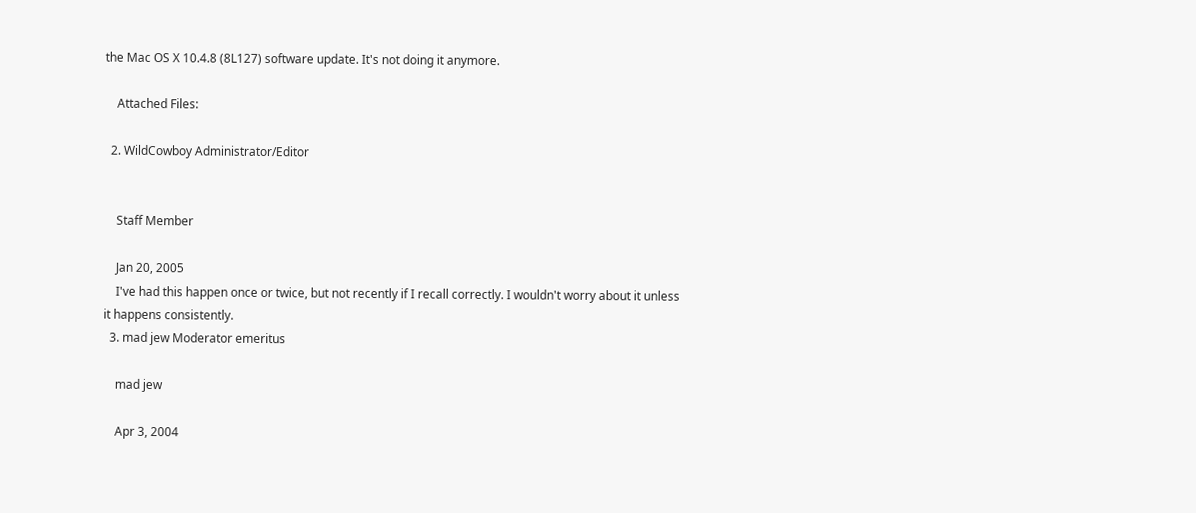the Mac OS X 10.4.8 (8L127) software update. It's not doing it anymore.

    Attached Files:

  2. WildCowboy Administrator/Editor


    Staff Member

    Jan 20, 2005
    I've had this happen once or twice, but not recently if I recall correctly. I wouldn't worry about it unless it happens consistently.
  3. mad jew Moderator emeritus

    mad jew

    Apr 3, 2004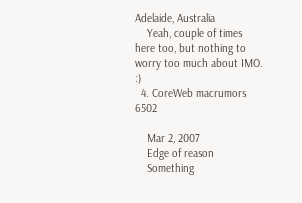Adelaide, Australia
    Yeah, couple of times here too, but nothing to worry too much about IMO. :)
  4. CoreWeb macrumors 6502

    Mar 2, 2007
    Edge of reason
    Something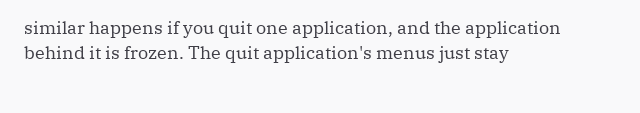similar happens if you quit one application, and the application behind it is frozen. The quit application's menus just stay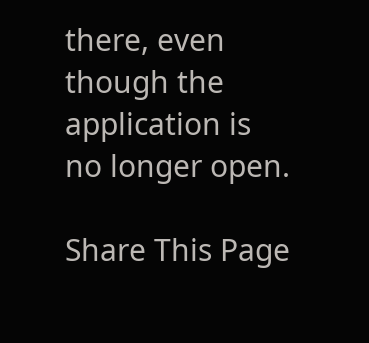there, even though the application is no longer open.

Share This Page